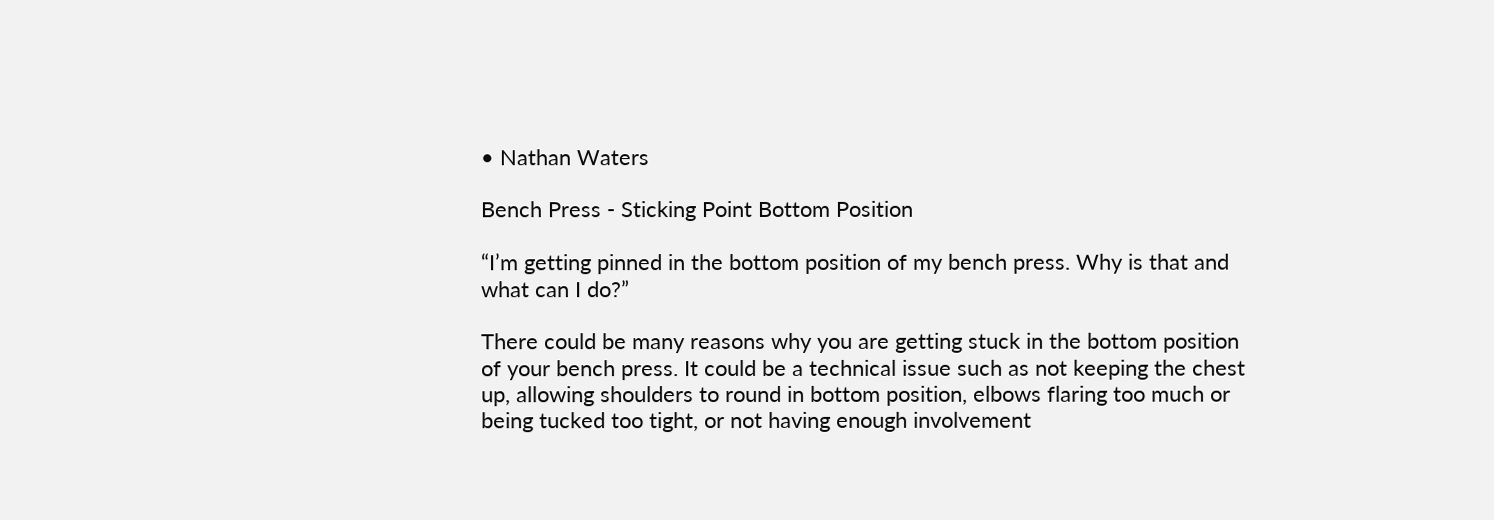• Nathan Waters

Bench Press - Sticking Point Bottom Position

“I’m getting pinned in the bottom position of my bench press. Why is that and what can I do?”

There could be many reasons why you are getting stuck in the bottom position of your bench press. It could be a technical issue such as not keeping the chest up, allowing shoulders to round in bottom position, elbows flaring too much or being tucked too tight, or not having enough involvement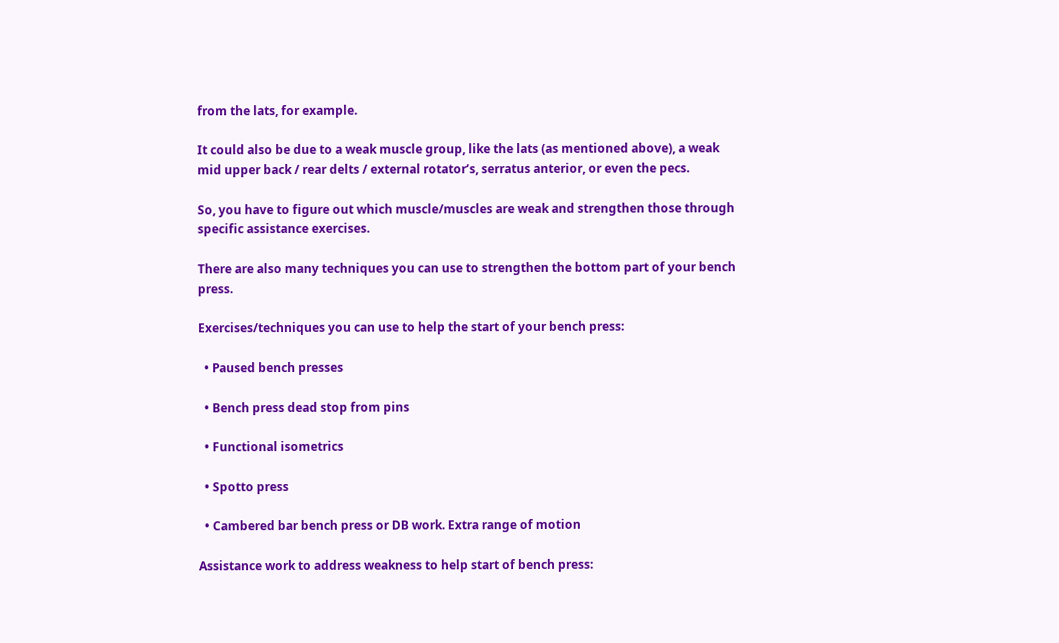from the lats, for example.

It could also be due to a weak muscle group, like the lats (as mentioned above), a weak mid upper back / rear delts / external rotator’s, serratus anterior, or even the pecs.

So, you have to figure out which muscle/muscles are weak and strengthen those through specific assistance exercises.

There are also many techniques you can use to strengthen the bottom part of your bench press.

Exercises/techniques you can use to help the start of your bench press:

  • Paused bench presses

  • Bench press dead stop from pins

  • Functional isometrics

  • Spotto press

  • Cambered bar bench press or DB work. Extra range of motion

Assistance work to address weakness to help start of bench press: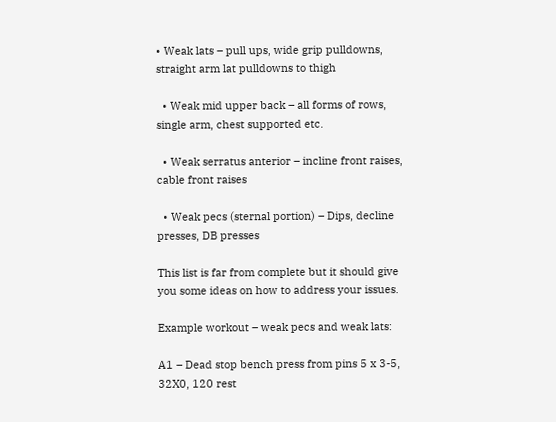• Weak lats – pull ups, wide grip pulldowns, straight arm lat pulldowns to thigh

  • Weak mid upper back – all forms of rows, single arm, chest supported etc.

  • Weak serratus anterior – incline front raises, cable front raises

  • Weak pecs (sternal portion) – Dips, decline presses, DB presses

This list is far from complete but it should give you some ideas on how to address your issues.

Example workout – weak pecs and weak lats:

A1 – Dead stop bench press from pins 5 x 3-5, 32X0, 120 rest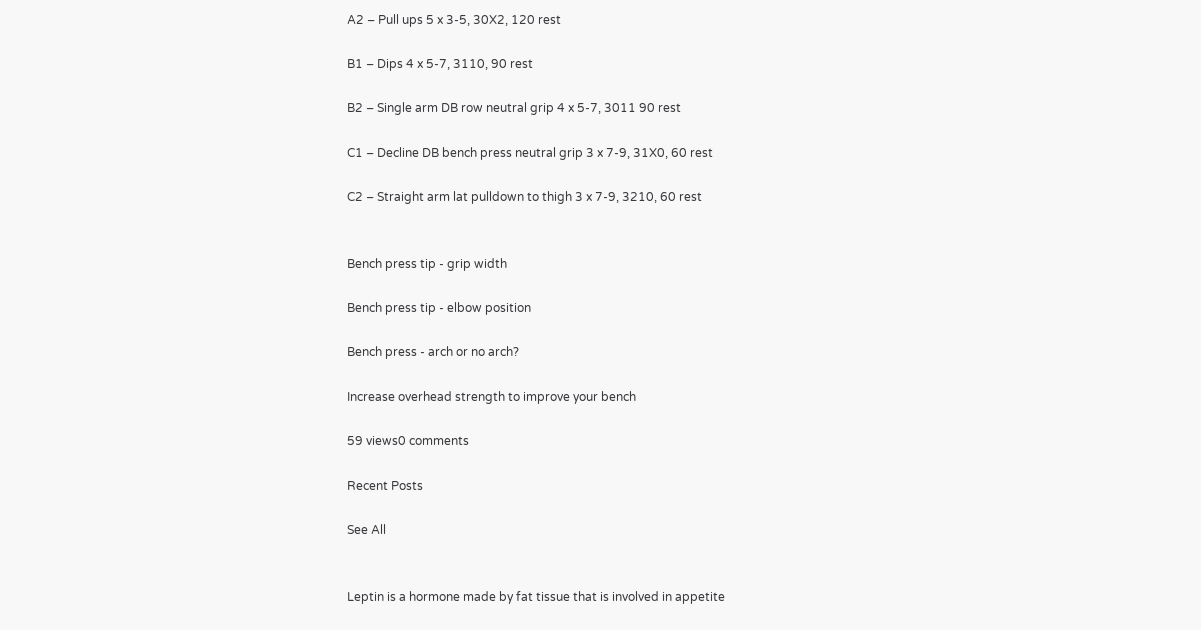A2 – Pull ups 5 x 3-5, 30X2, 120 rest

B1 – Dips 4 x 5-7, 3110, 90 rest

B2 – Single arm DB row neutral grip 4 x 5-7, 3011 90 rest

C1 – Decline DB bench press neutral grip 3 x 7-9, 31X0, 60 rest

C2 – Straight arm lat pulldown to thigh 3 x 7-9, 3210, 60 rest


Bench press tip - grip width

Bench press tip - elbow position

Bench press - arch or no arch?

Increase overhead strength to improve your bench

59 views0 comments

Recent Posts

See All


Leptin is a hormone made by fat tissue that is involved in appetite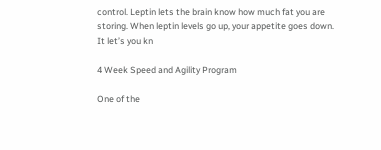control. Leptin lets the brain know how much fat you are storing. When leptin levels go up, your appetite goes down. It let’s you kn

4 Week Speed and Agility Program

One of the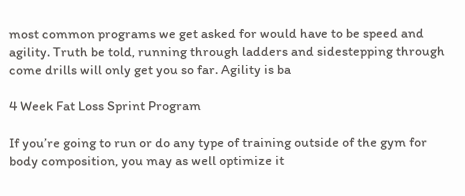most common programs we get asked for would have to be speed and agility. Truth be told, running through ladders and sidestepping through come drills will only get you so far. Agility is ba

4 Week Fat Loss Sprint Program

If you’re going to run or do any type of training outside of the gym for body composition, you may as well optimize it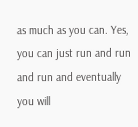as much as you can. Yes, you can just run and run and run and eventually you will